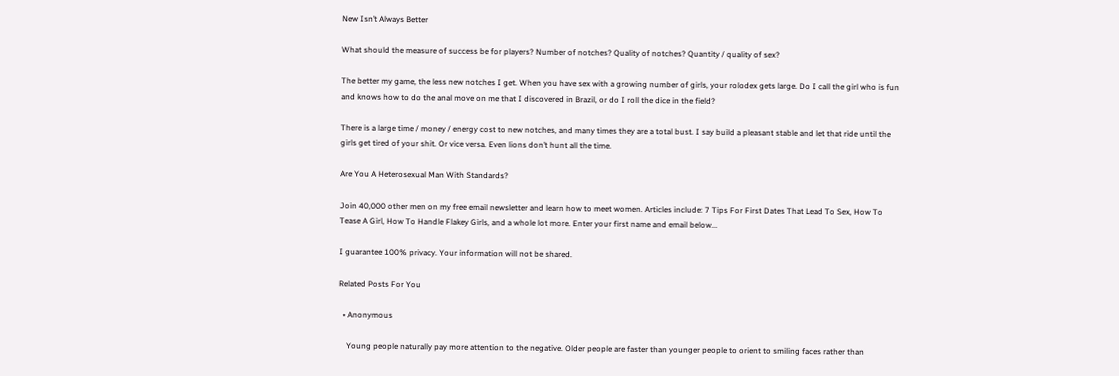New Isn’t Always Better

What should the measure of success be for players? Number of notches? Quality of notches? Quantity / quality of sex?

The better my game, the less new notches I get. When you have sex with a growing number of girls, your rolodex gets large. Do I call the girl who is fun and knows how to do the anal move on me that I discovered in Brazil, or do I roll the dice in the field?

There is a large time / money / energy cost to new notches, and many times they are a total bust. I say build a pleasant stable and let that ride until the girls get tired of your shit. Or vice versa. Even lions don’t hunt all the time.

Are You A Heterosexual Man With Standards?

Join 40,000 other men on my free email newsletter and learn how to meet women. Articles include: 7 Tips For First Dates That Lead To Sex, How To Tease A Girl, How To Handle Flakey Girls, and a whole lot more. Enter your first name and email below...

I guarantee 100% privacy. Your information will not be shared.

Related Posts For You

  • Anonymous

    Young people naturally pay more attention to the negative. Older people are faster than younger people to orient to smiling faces rather than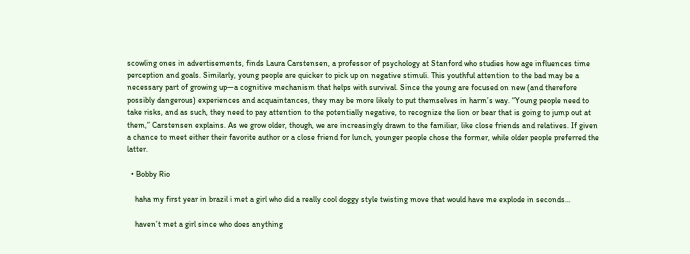scowling ones in advertisements, finds Laura Carstensen, a professor of psychology at Stanford who studies how age influences time perception and goals. Similarly, young people are quicker to pick up on negative stimuli. This youthful attention to the bad may be a necessary part of growing up—a cognitive mechanism that helps with survival. Since the young are focused on new (and therefore possibly dangerous) experiences and acquaintances, they may be more likely to put themselves in harm’s way. “Young people need to take risks, and as such, they need to pay attention to the potentially negative, to recognize the lion or bear that is going to jump out at them,” Carstensen explains. As we grow older, though, we are increasingly drawn to the familiar, like close friends and relatives. If given a chance to meet either their favorite author or a close friend for lunch, younger people chose the former, while older people preferred the latter.

  • Bobby Rio

    haha my first year in brazil i met a girl who did a really cool doggy style twisting move that would have me explode in seconds…

    haven’t met a girl since who does anything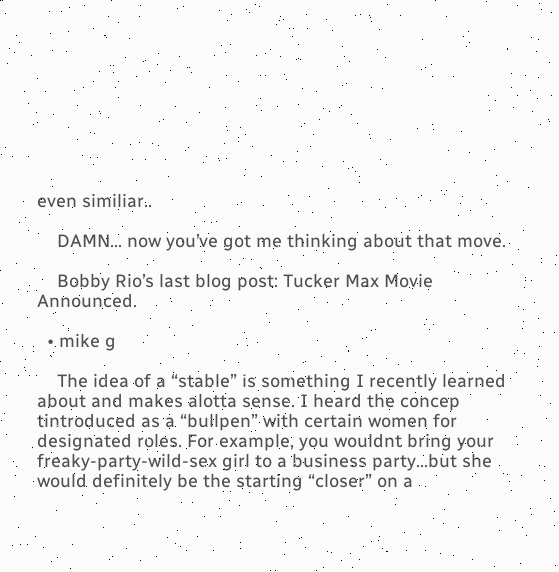even similiar..

    DAMN… now you’ve got me thinking about that move.

    Bobby Rio’s last blog post: Tucker Max Movie Announced.

  • mike g

    The idea of a “stable” is something I recently learned about and makes alotta sense. I heard the concep tintroduced as a “bullpen” with certain women for designated roles. For example, you wouldnt bring your freaky-party-wild-sex girl to a business party…but she would definitely be the starting “closer” on a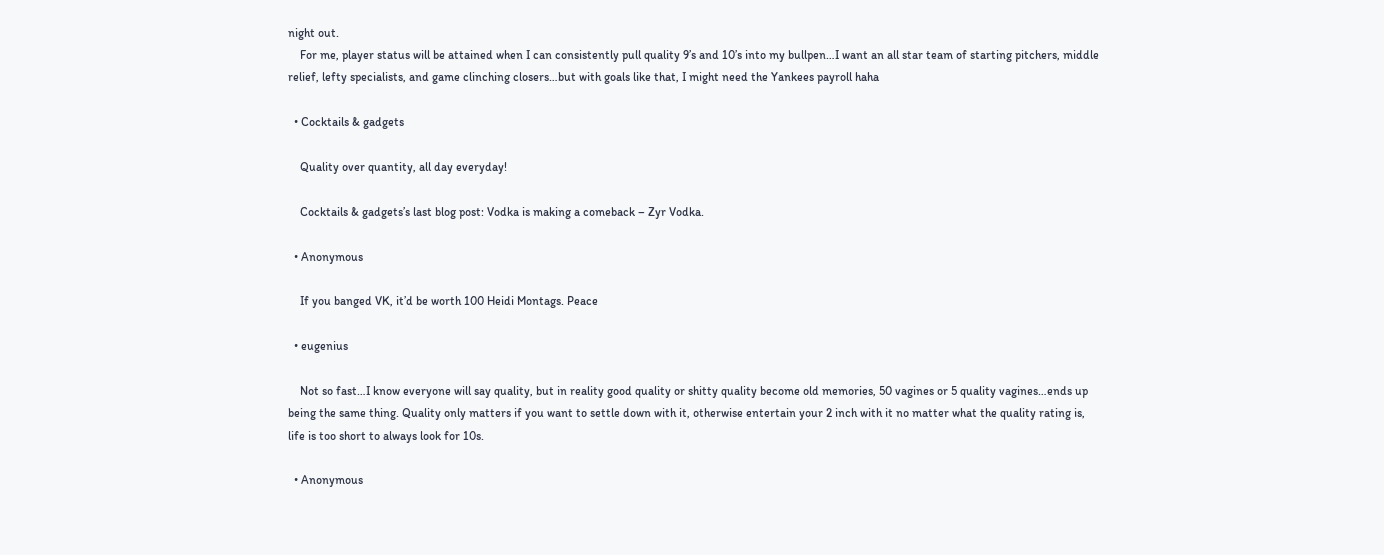night out.
    For me, player status will be attained when I can consistently pull quality 9’s and 10’s into my bullpen…I want an all star team of starting pitchers, middle relief, lefty specialists, and game clinching closers…but with goals like that, I might need the Yankees payroll haha

  • Cocktails & gadgets

    Quality over quantity, all day everyday!

    Cocktails & gadgets’s last blog post: Vodka is making a comeback – Zyr Vodka.

  • Anonymous

    If you banged VK, it’d be worth 100 Heidi Montags. Peace

  • eugenius

    Not so fast…I know everyone will say quality, but in reality good quality or shitty quality become old memories, 50 vagines or 5 quality vagines…ends up being the same thing. Quality only matters if you want to settle down with it, otherwise entertain your 2 inch with it no matter what the quality rating is, life is too short to always look for 10s.

  • Anonymous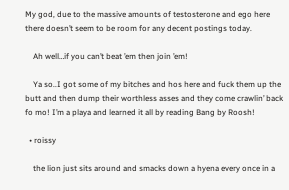My god, due to the massive amounts of testosterone and ego here there doesn’t seem to be room for any decent postings today.

    Ah well…if you can’t beat ’em then join ’em!

    Ya so..I got some of my bitches and hos here and fuck them up the butt and then dump their worthless asses and they come crawlin’ back fo mo! I’m a playa and learned it all by reading Bang by Roosh!

  • roissy

    the lion just sits around and smacks down a hyena every once in a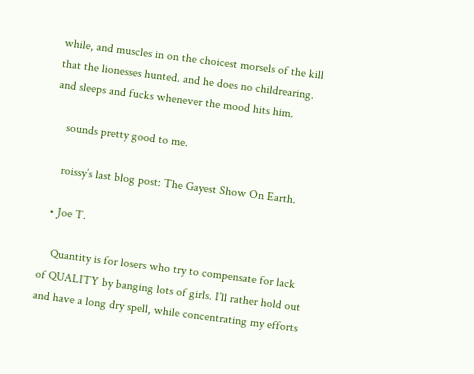while, and muscles in on the choicest morsels of the kill that the lionesses hunted. and he does no childrearing. and sleeps and fucks whenever the mood hits him.

    sounds pretty good to me.

    roissy’s last blog post: The Gayest Show On Earth.

  • Joe T.

    Quantity is for losers who try to compensate for lack of QUALITY by banging lots of girls. I’ll rather hold out and have a long dry spell, while concentrating my efforts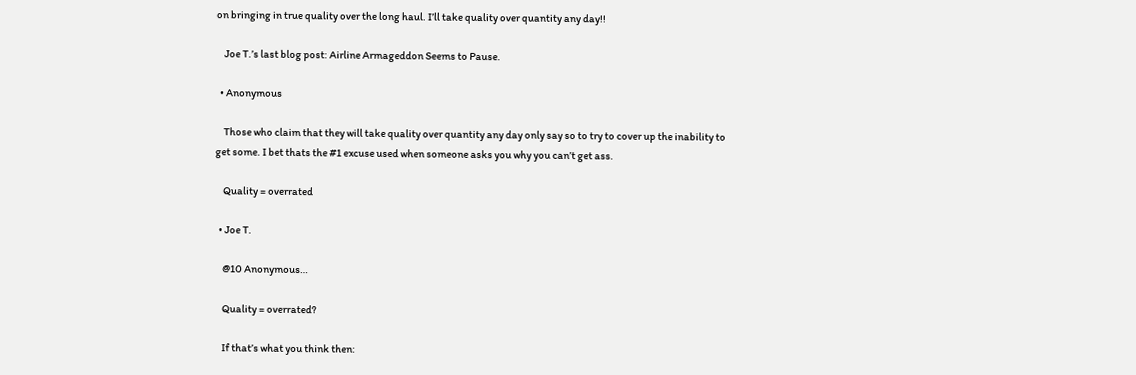on bringing in true quality over the long haul. I’ll take quality over quantity any day!!

    Joe T.’s last blog post: Airline Armageddon Seems to Pause.

  • Anonymous

    Those who claim that they will take quality over quantity any day only say so to try to cover up the inability to get some. I bet thats the #1 excuse used when someone asks you why you can’t get ass.

    Quality = overrated

  • Joe T.

    @10 Anonymous…

    Quality = overrated?

    If that’s what you think then: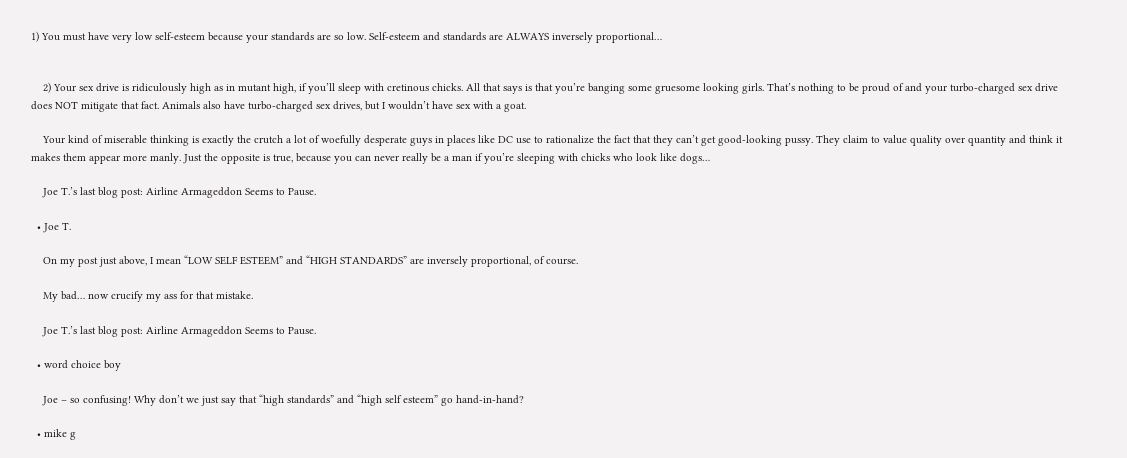1) You must have very low self-esteem because your standards are so low. Self-esteem and standards are ALWAYS inversely proportional…


    2) Your sex drive is ridiculously high as in mutant high, if you’ll sleep with cretinous chicks. All that says is that you’re banging some gruesome looking girls. That’s nothing to be proud of and your turbo-charged sex drive does NOT mitigate that fact. Animals also have turbo-charged sex drives, but I wouldn’t have sex with a goat.

    Your kind of miserable thinking is exactly the crutch a lot of woefully desperate guys in places like DC use to rationalize the fact that they can’t get good-looking pussy. They claim to value quality over quantity and think it makes them appear more manly. Just the opposite is true, because you can never really be a man if you’re sleeping with chicks who look like dogs…

    Joe T.’s last blog post: Airline Armageddon Seems to Pause.

  • Joe T.

    On my post just above, I mean “LOW SELF ESTEEM” and “HIGH STANDARDS” are inversely proportional, of course.

    My bad… now crucify my ass for that mistake.

    Joe T.’s last blog post: Airline Armageddon Seems to Pause.

  • word choice boy

    Joe – so confusing! Why don’t we just say that “high standards” and “high self esteem” go hand-in-hand?

  • mike g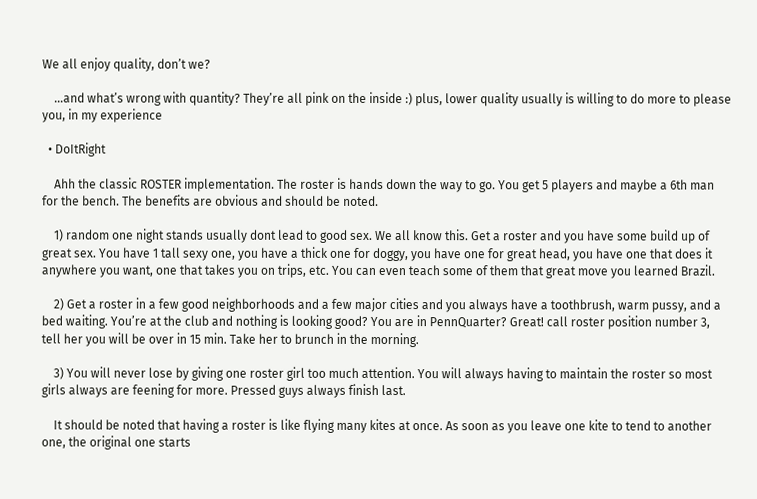We all enjoy quality, don’t we?

    …and what’s wrong with quantity? They’re all pink on the inside :) plus, lower quality usually is willing to do more to please you, in my experience

  • DoItRight

    Ahh the classic ROSTER implementation. The roster is hands down the way to go. You get 5 players and maybe a 6th man for the bench. The benefits are obvious and should be noted.

    1) random one night stands usually dont lead to good sex. We all know this. Get a roster and you have some build up of great sex. You have 1 tall sexy one, you have a thick one for doggy, you have one for great head, you have one that does it anywhere you want, one that takes you on trips, etc. You can even teach some of them that great move you learned Brazil.

    2) Get a roster in a few good neighborhoods and a few major cities and you always have a toothbrush, warm pussy, and a bed waiting. You’re at the club and nothing is looking good? You are in PennQuarter? Great! call roster position number 3, tell her you will be over in 15 min. Take her to brunch in the morning.

    3) You will never lose by giving one roster girl too much attention. You will always having to maintain the roster so most girls always are feening for more. Pressed guys always finish last.

    It should be noted that having a roster is like flying many kites at once. As soon as you leave one kite to tend to another one, the original one starts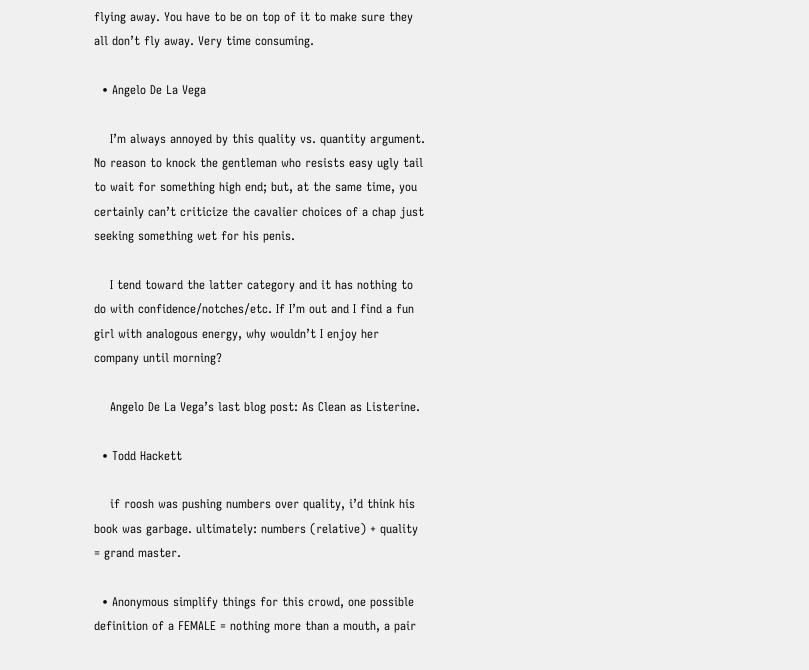flying away. You have to be on top of it to make sure they all don’t fly away. Very time consuming.

  • Angelo De La Vega

    I’m always annoyed by this quality vs. quantity argument. No reason to knock the gentleman who resists easy ugly tail to wait for something high end; but, at the same time, you certainly can’t criticize the cavalier choices of a chap just seeking something wet for his penis.

    I tend toward the latter category and it has nothing to do with confidence/notches/etc. If I’m out and I find a fun girl with analogous energy, why wouldn’t I enjoy her company until morning?

    Angelo De La Vega’s last blog post: As Clean as Listerine.

  • Todd Hackett

    if roosh was pushing numbers over quality, i’d think his book was garbage. ultimately: numbers (relative) + quality = grand master.

  • Anonymous simplify things for this crowd, one possible definition of a FEMALE = nothing more than a mouth, a pair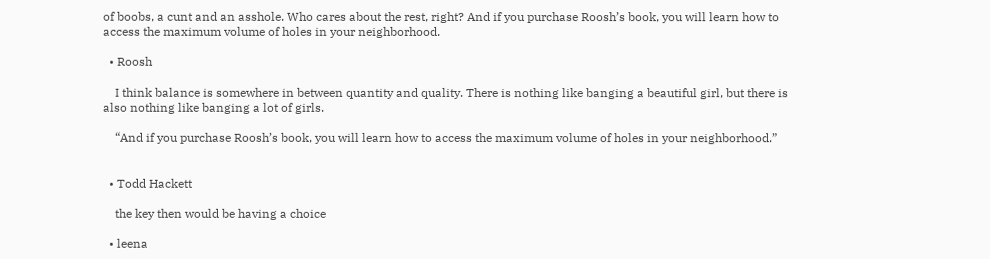of boobs, a cunt and an asshole. Who cares about the rest, right? And if you purchase Roosh’s book, you will learn how to access the maximum volume of holes in your neighborhood.

  • Roosh

    I think balance is somewhere in between quantity and quality. There is nothing like banging a beautiful girl, but there is also nothing like banging a lot of girls.

    “And if you purchase Roosh’s book, you will learn how to access the maximum volume of holes in your neighborhood.”


  • Todd Hackett

    the key then would be having a choice

  • leena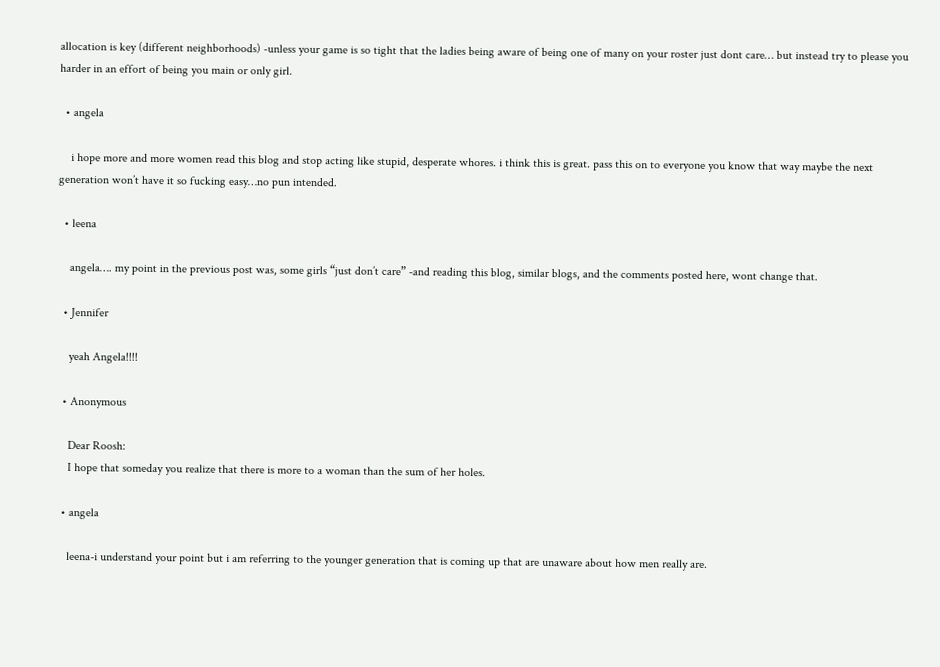allocation is key (different neighborhoods) -unless your game is so tight that the ladies being aware of being one of many on your roster just dont care… but instead try to please you harder in an effort of being you main or only girl.

  • angela

    i hope more and more women read this blog and stop acting like stupid, desperate whores. i think this is great. pass this on to everyone you know that way maybe the next generation won’t have it so fucking easy…no pun intended.

  • leena

    angela…. my point in the previous post was, some girls “just don’t care” -and reading this blog, similar blogs, and the comments posted here, wont change that.

  • Jennifer

    yeah Angela!!!!

  • Anonymous

    Dear Roosh:
    I hope that someday you realize that there is more to a woman than the sum of her holes.

  • angela

    leena-i understand your point but i am referring to the younger generation that is coming up that are unaware about how men really are.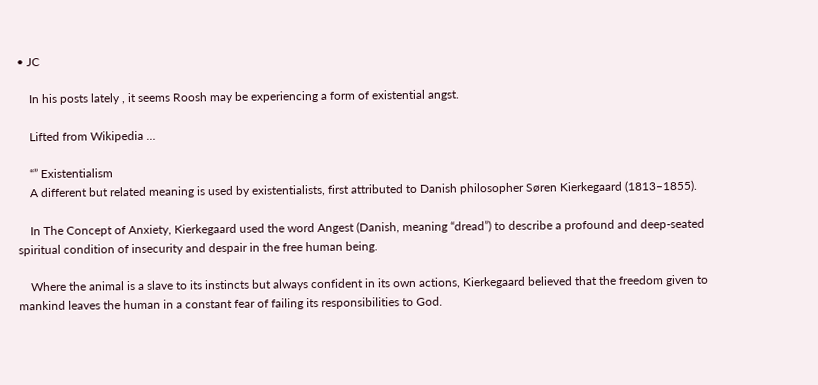• JC

    In his posts lately , it seems Roosh may be experiencing a form of existential angst.

    Lifted from Wikipedia …

    “” Existentialism
    A different but related meaning is used by existentialists, first attributed to Danish philosopher Søren Kierkegaard (1813–1855).

    In The Concept of Anxiety, Kierkegaard used the word Angest (Danish, meaning “dread”) to describe a profound and deep-seated spiritual condition of insecurity and despair in the free human being.

    Where the animal is a slave to its instincts but always confident in its own actions, Kierkegaard believed that the freedom given to mankind leaves the human in a constant fear of failing its responsibilities to God.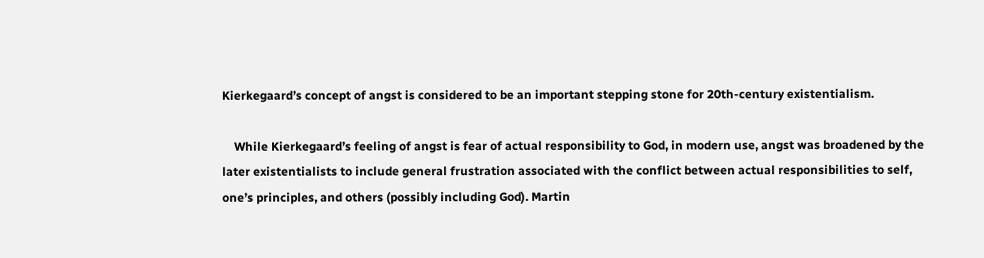Kierkegaard’s concept of angst is considered to be an important stepping stone for 20th-century existentialism.

    While Kierkegaard’s feeling of angst is fear of actual responsibility to God, in modern use, angst was broadened by the later existentialists to include general frustration associated with the conflict between actual responsibilities to self, one’s principles, and others (possibly including God). Martin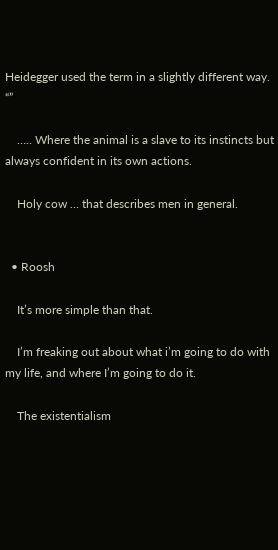Heidegger used the term in a slightly different way. “”

    ….. Where the animal is a slave to its instincts but always confident in its own actions.

    Holy cow … that describes men in general.


  • Roosh

    It’s more simple than that.

    I’m freaking out about what i’m going to do with my life, and where I’m going to do it.

    The existentialism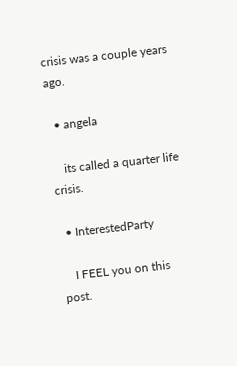crisis was a couple years ago.

  • angela

    its called a quarter life crisis.

  • InterestedParty

    I FEEL you on this post.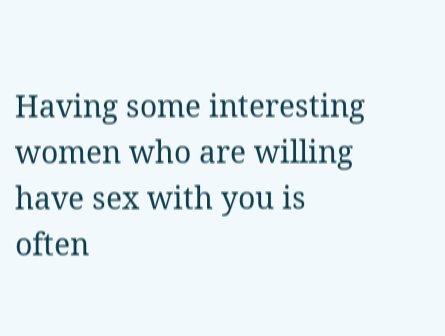Having some interesting women who are willing have sex with you is often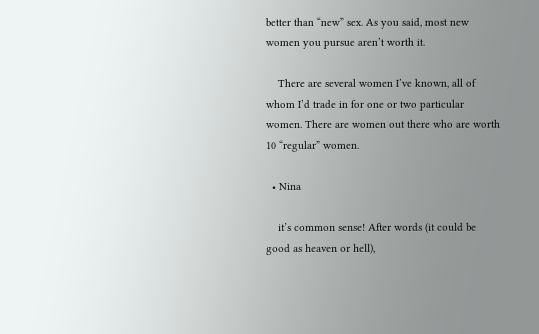better than “new” sex. As you said, most new women you pursue aren’t worth it.

    There are several women I’ve known, all of whom I’d trade in for one or two particular women. There are women out there who are worth 10 “regular” women.

  • Nina

    it’s common sense! After words (it could be good as heaven or hell),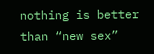nothing is better than “new sex”